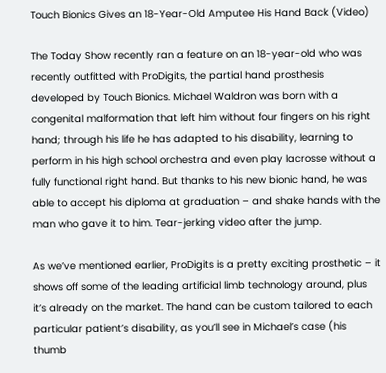Touch Bionics Gives an 18-Year-Old Amputee His Hand Back (Video)

The Today Show recently ran a feature on an 18-year-old who was recently outfitted with ProDigits, the partial hand prosthesis developed by Touch Bionics. Michael Waldron was born with a congenital malformation that left him without four fingers on his right hand; through his life he has adapted to his disability, learning to perform in his high school orchestra and even play lacrosse without a fully functional right hand. But thanks to his new bionic hand, he was able to accept his diploma at graduation – and shake hands with the man who gave it to him. Tear-jerking video after the jump.

As we’ve mentioned earlier, ProDigits is a pretty exciting prosthetic – it shows off some of the leading artificial limb technology around, plus it’s already on the market. The hand can be custom tailored to each particular patient’s disability, as you’ll see in Michael’s case (his thumb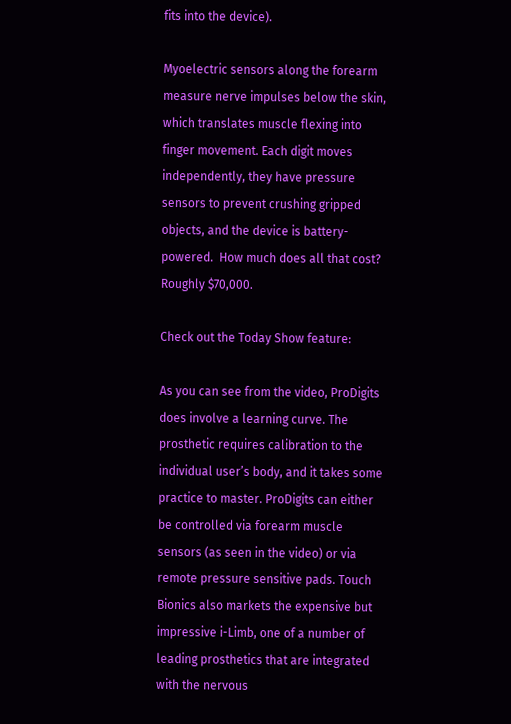fits into the device).

Myoelectric sensors along the forearm measure nerve impulses below the skin, which translates muscle flexing into finger movement. Each digit moves independently, they have pressure sensors to prevent crushing gripped objects, and the device is battery-powered.  How much does all that cost?  Roughly $70,000.

Check out the Today Show feature:

As you can see from the video, ProDigits does involve a learning curve. The prosthetic requires calibration to the individual user’s body, and it takes some practice to master. ProDigits can either be controlled via forearm muscle sensors (as seen in the video) or via remote pressure sensitive pads. Touch Bionics also markets the expensive but impressive i-Limb, one of a number of leading prosthetics that are integrated with the nervous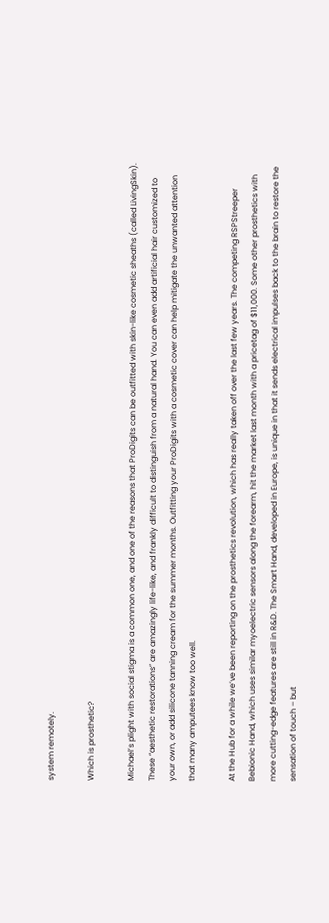system remotely.

Which is prosthetic?

Michael’s plight with social stigma is a common one, and one of the reasons that ProDigits can be outfitted with skin-like cosmetic sheaths (called LivingSkin). These “aesthetic restorations” are amazingly life-like, and frankly difficult to distinguish from a natural hand. You can even add artificial hair customized to your own, or add silicone tanning cream for the summer months. Outfitting your ProDigits with a cosmetic cover can help mitigate the unwanted attention that many amputees know too well.

At the Hub for a while we’ve been reporting on the prosthetics revolution, which has really taken off over the last few years. The competing RSPStreeper Bebionic Hand, which uses similar myoelectric sensors along the forearm, hit the market last month with a pricetag of $11,000. Some other prosthetics with more cutting-edge features are still in R&D. The Smart Hand, developed in Europe, is unique in that it sends electrical impulses back to the brain to restore the sensation of touch – but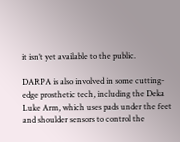it isn’t yet available to the public.

DARPA is also involved in some cutting-edge prosthetic tech, including the Deka Luke Arm, which uses pads under the feet and shoulder sensors to control the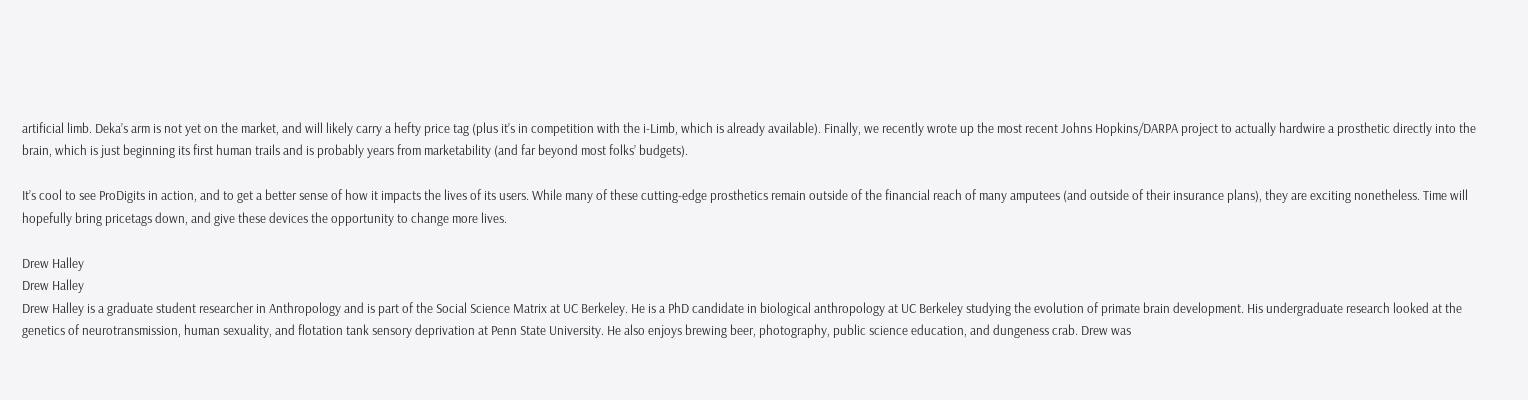artificial limb. Deka’s arm is not yet on the market, and will likely carry a hefty price tag (plus it’s in competition with the i-Limb, which is already available). Finally, we recently wrote up the most recent Johns Hopkins/DARPA project to actually hardwire a prosthetic directly into the brain, which is just beginning its first human trails and is probably years from marketability (and far beyond most folks’ budgets).

It’s cool to see ProDigits in action, and to get a better sense of how it impacts the lives of its users. While many of these cutting-edge prosthetics remain outside of the financial reach of many amputees (and outside of their insurance plans), they are exciting nonetheless. Time will hopefully bring pricetags down, and give these devices the opportunity to change more lives.

Drew Halley
Drew Halley
Drew Halley is a graduate student researcher in Anthropology and is part of the Social Science Matrix at UC Berkeley. He is a PhD candidate in biological anthropology at UC Berkeley studying the evolution of primate brain development. His undergraduate research looked at the genetics of neurotransmission, human sexuality, and flotation tank sensory deprivation at Penn State University. He also enjoys brewing beer, photography, public science education, and dungeness crab. Drew was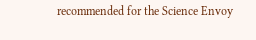recommended for the Science Envoy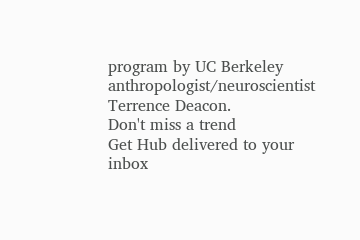program by UC Berkeley anthropologist/neuroscientist Terrence Deacon.
Don't miss a trend
Get Hub delivered to your inbox